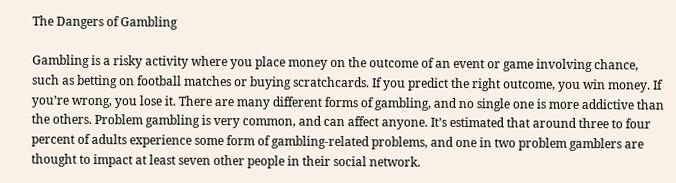The Dangers of Gambling

Gambling is a risky activity where you place money on the outcome of an event or game involving chance, such as betting on football matches or buying scratchcards. If you predict the right outcome, you win money. If you’re wrong, you lose it. There are many different forms of gambling, and no single one is more addictive than the others. Problem gambling is very common, and can affect anyone. It’s estimated that around three to four percent of adults experience some form of gambling-related problems, and one in two problem gamblers are thought to impact at least seven other people in their social network.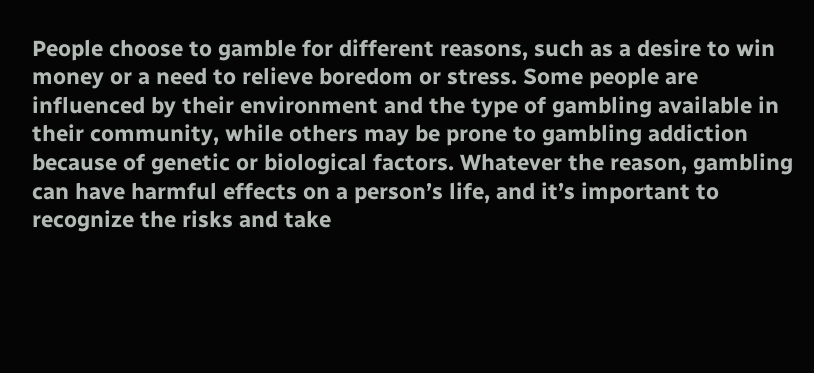People choose to gamble for different reasons, such as a desire to win money or a need to relieve boredom or stress. Some people are influenced by their environment and the type of gambling available in their community, while others may be prone to gambling addiction because of genetic or biological factors. Whatever the reason, gambling can have harmful effects on a person’s life, and it’s important to recognize the risks and take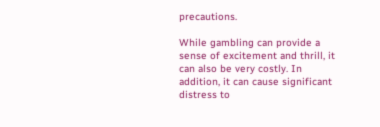precautions.

While gambling can provide a sense of excitement and thrill, it can also be very costly. In addition, it can cause significant distress to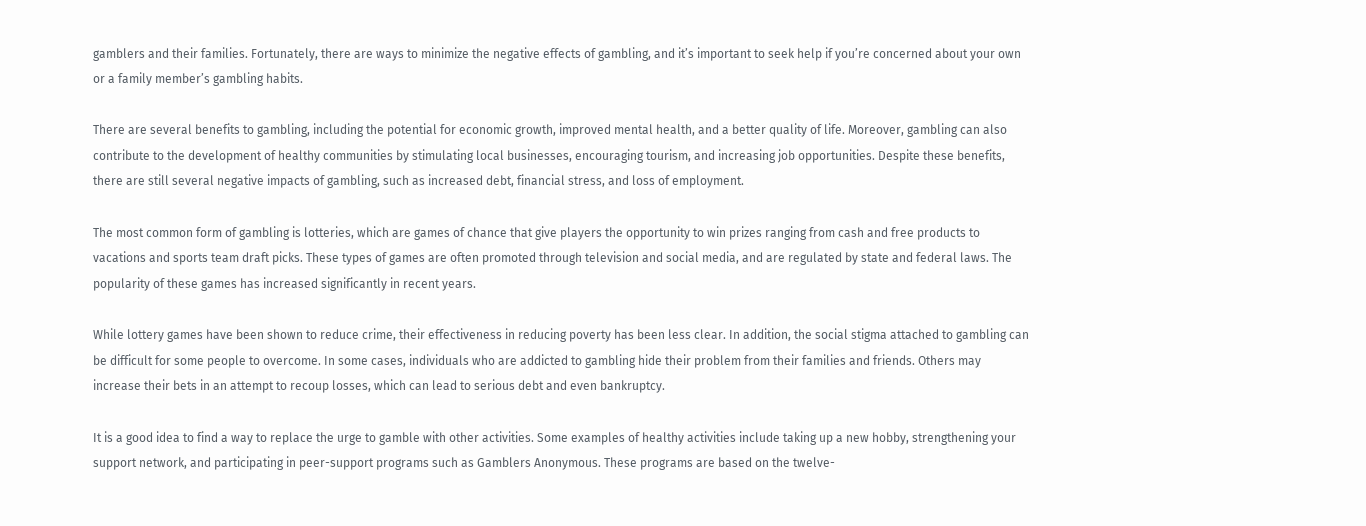gamblers and their families. Fortunately, there are ways to minimize the negative effects of gambling, and it’s important to seek help if you’re concerned about your own or a family member’s gambling habits.

There are several benefits to gambling, including the potential for economic growth, improved mental health, and a better quality of life. Moreover, gambling can also contribute to the development of healthy communities by stimulating local businesses, encouraging tourism, and increasing job opportunities. Despite these benefits, there are still several negative impacts of gambling, such as increased debt, financial stress, and loss of employment.

The most common form of gambling is lotteries, which are games of chance that give players the opportunity to win prizes ranging from cash and free products to vacations and sports team draft picks. These types of games are often promoted through television and social media, and are regulated by state and federal laws. The popularity of these games has increased significantly in recent years.

While lottery games have been shown to reduce crime, their effectiveness in reducing poverty has been less clear. In addition, the social stigma attached to gambling can be difficult for some people to overcome. In some cases, individuals who are addicted to gambling hide their problem from their families and friends. Others may increase their bets in an attempt to recoup losses, which can lead to serious debt and even bankruptcy.

It is a good idea to find a way to replace the urge to gamble with other activities. Some examples of healthy activities include taking up a new hobby, strengthening your support network, and participating in peer-support programs such as Gamblers Anonymous. These programs are based on the twelve-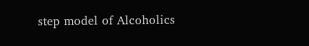step model of Alcoholics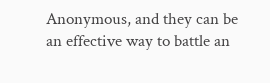Anonymous, and they can be an effective way to battle an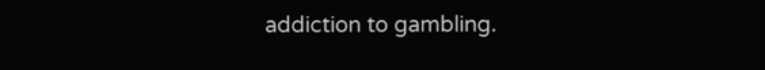addiction to gambling.